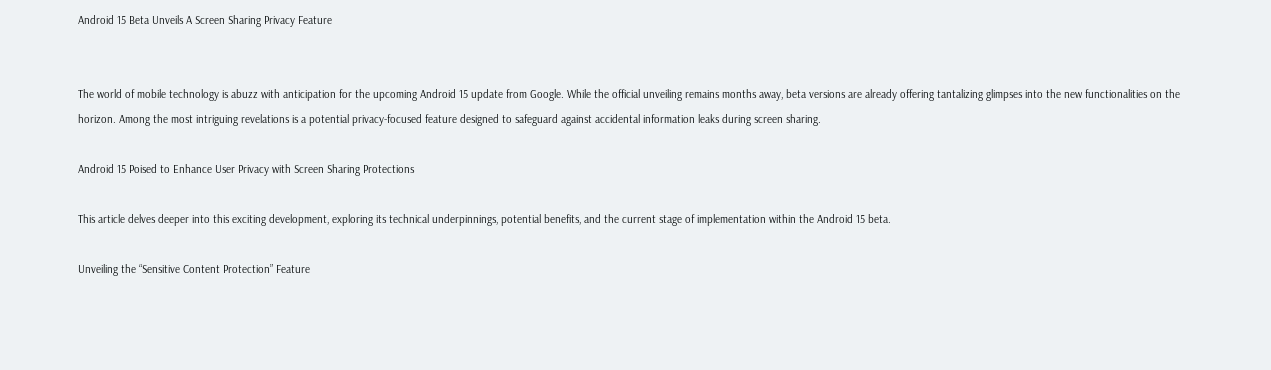Android 15 Beta Unveils A Screen Sharing Privacy Feature


The world of mobile technology is abuzz with anticipation for the upcoming Android 15 update from Google. While the official unveiling remains months away, beta versions are already offering tantalizing glimpses into the new functionalities on the horizon. Among the most intriguing revelations is a potential privacy-focused feature designed to safeguard against accidental information leaks during screen sharing.

Android 15 Poised to Enhance User Privacy with Screen Sharing Protections

This article delves deeper into this exciting development, exploring its technical underpinnings, potential benefits, and the current stage of implementation within the Android 15 beta.

Unveiling the “Sensitive Content Protection” Feature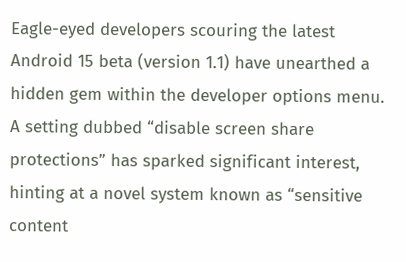Eagle-eyed developers scouring the latest Android 15 beta (version 1.1) have unearthed a hidden gem within the developer options menu. A setting dubbed “disable screen share protections” has sparked significant interest, hinting at a novel system known as “sensitive content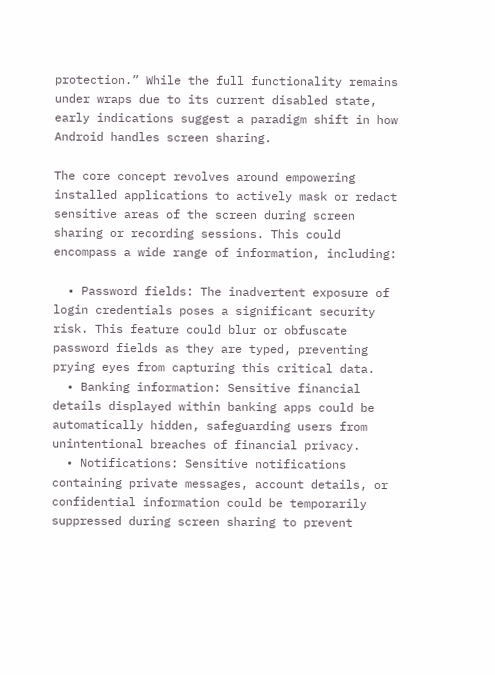protection.” While the full functionality remains under wraps due to its current disabled state, early indications suggest a paradigm shift in how Android handles screen sharing.

The core concept revolves around empowering installed applications to actively mask or redact sensitive areas of the screen during screen sharing or recording sessions. This could encompass a wide range of information, including:

  • Password fields: The inadvertent exposure of login credentials poses a significant security risk. This feature could blur or obfuscate password fields as they are typed, preventing prying eyes from capturing this critical data.
  • Banking information: Sensitive financial details displayed within banking apps could be automatically hidden, safeguarding users from unintentional breaches of financial privacy.
  • Notifications: Sensitive notifications containing private messages, account details, or confidential information could be temporarily suppressed during screen sharing to prevent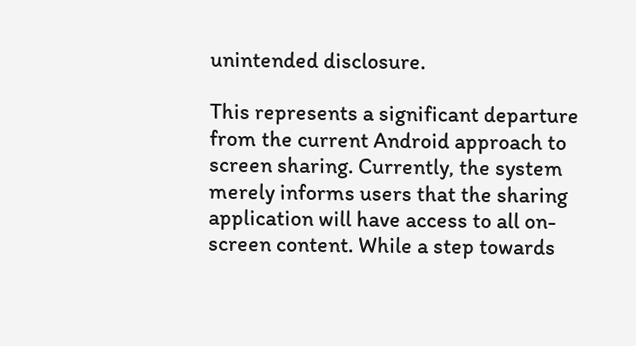unintended disclosure.

This represents a significant departure from the current Android approach to screen sharing. Currently, the system merely informs users that the sharing application will have access to all on-screen content. While a step towards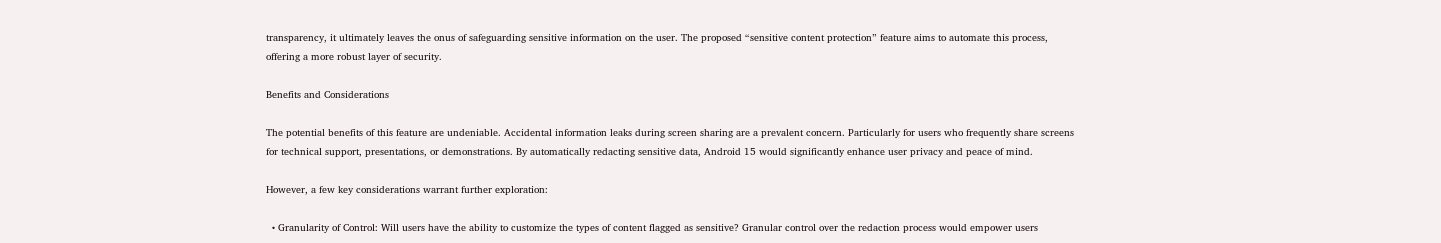transparency, it ultimately leaves the onus of safeguarding sensitive information on the user. The proposed “sensitive content protection” feature aims to automate this process, offering a more robust layer of security.

Benefits and Considerations

The potential benefits of this feature are undeniable. Accidental information leaks during screen sharing are a prevalent concern. Particularly for users who frequently share screens for technical support, presentations, or demonstrations. By automatically redacting sensitive data, Android 15 would significantly enhance user privacy and peace of mind.

However, a few key considerations warrant further exploration:

  • Granularity of Control: Will users have the ability to customize the types of content flagged as sensitive? Granular control over the redaction process would empower users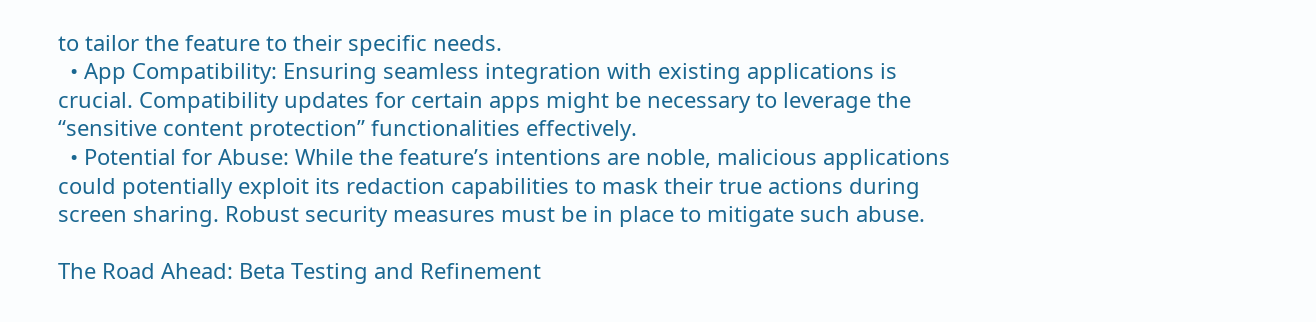to tailor the feature to their specific needs.
  • App Compatibility: Ensuring seamless integration with existing applications is crucial. Compatibility updates for certain apps might be necessary to leverage the “sensitive content protection” functionalities effectively.
  • Potential for Abuse: While the feature’s intentions are noble, malicious applications could potentially exploit its redaction capabilities to mask their true actions during screen sharing. Robust security measures must be in place to mitigate such abuse.

The Road Ahead: Beta Testing and Refinement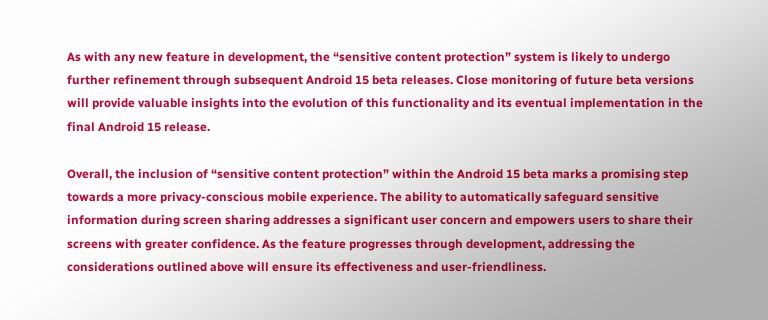As with any new feature in development, the “sensitive content protection” system is likely to undergo further refinement through subsequent Android 15 beta releases. Close monitoring of future beta versions will provide valuable insights into the evolution of this functionality and its eventual implementation in the final Android 15 release.

Overall, the inclusion of “sensitive content protection” within the Android 15 beta marks a promising step towards a more privacy-conscious mobile experience. The ability to automatically safeguard sensitive information during screen sharing addresses a significant user concern and empowers users to share their screens with greater confidence. As the feature progresses through development, addressing the considerations outlined above will ensure its effectiveness and user-friendliness.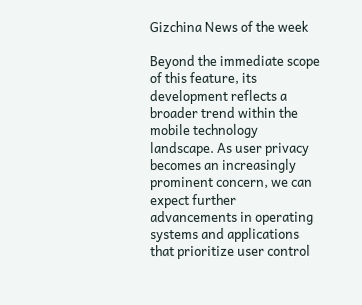Gizchina News of the week

Beyond the immediate scope of this feature, its development reflects a broader trend within the mobile technology landscape. As user privacy becomes an increasingly prominent concern, we can expect further advancements in operating systems and applications that prioritize user control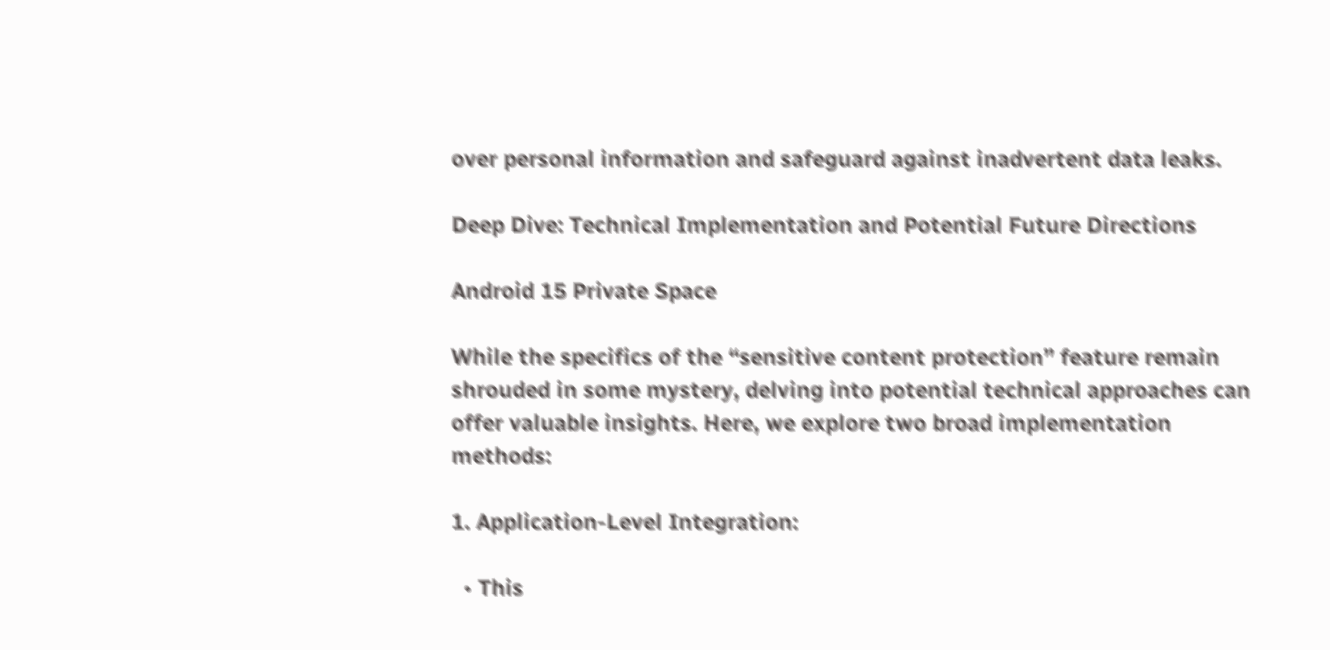over personal information and safeguard against inadvertent data leaks.

Deep Dive: Technical Implementation and Potential Future Directions

Android 15 Private Space

While the specifics of the “sensitive content protection” feature remain shrouded in some mystery, delving into potential technical approaches can offer valuable insights. Here, we explore two broad implementation methods:

1. Application-Level Integration:

  • This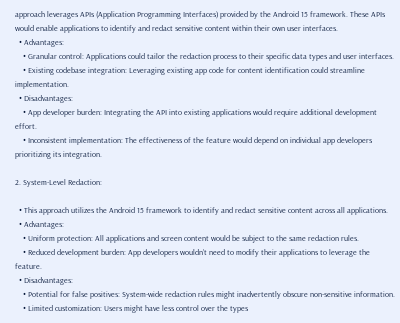approach leverages APIs (Application Programming Interfaces) provided by the Android 15 framework. These APIs would enable applications to identify and redact sensitive content within their own user interfaces.
  • Advantages:
    • Granular control: Applications could tailor the redaction process to their specific data types and user interfaces.
    • Existing codebase integration: Leveraging existing app code for content identification could streamline implementation.
  • Disadvantages:
    • App developer burden: Integrating the API into existing applications would require additional development effort.
    • Inconsistent implementation: The effectiveness of the feature would depend on individual app developers prioritizing its integration.

2. System-Level Redaction:

  • This approach utilizes the Android 15 framework to identify and redact sensitive content across all applications.
  • Advantages:
    • Uniform protection: All applications and screen content would be subject to the same redaction rules.
    • Reduced development burden: App developers wouldn’t need to modify their applications to leverage the feature.
  • Disadvantages:
    • Potential for false positives: System-wide redaction rules might inadvertently obscure non-sensitive information.
    • Limited customization: Users might have less control over the types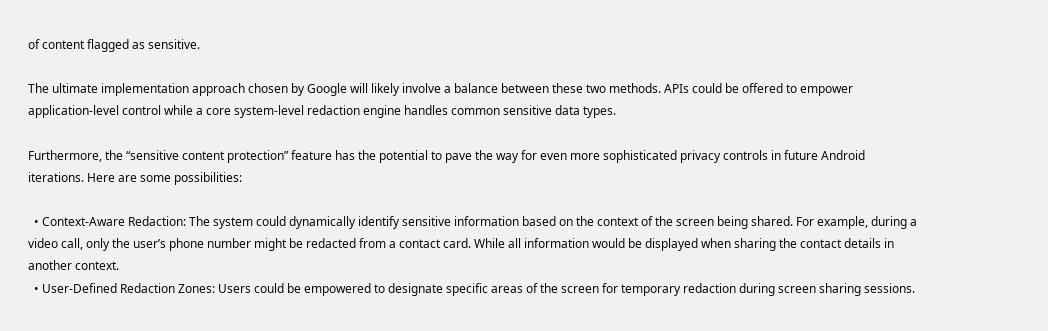of content flagged as sensitive.

The ultimate implementation approach chosen by Google will likely involve a balance between these two methods. APIs could be offered to empower application-level control while a core system-level redaction engine handles common sensitive data types.

Furthermore, the “sensitive content protection” feature has the potential to pave the way for even more sophisticated privacy controls in future Android iterations. Here are some possibilities:

  • Context-Aware Redaction: The system could dynamically identify sensitive information based on the context of the screen being shared. For example, during a video call, only the user’s phone number might be redacted from a contact card. While all information would be displayed when sharing the contact details in another context.
  • User-Defined Redaction Zones: Users could be empowered to designate specific areas of the screen for temporary redaction during screen sharing sessions.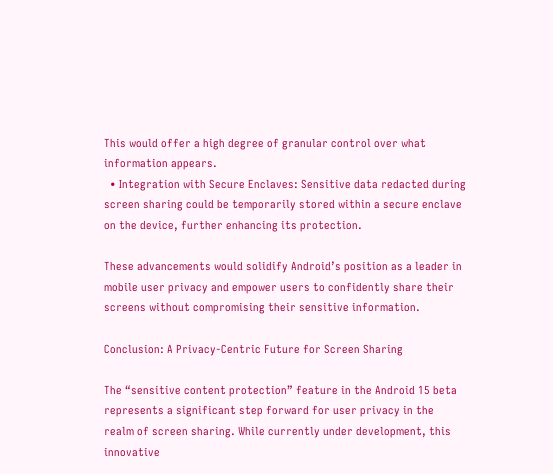This would offer a high degree of granular control over what information appears.
  • Integration with Secure Enclaves: Sensitive data redacted during screen sharing could be temporarily stored within a secure enclave on the device, further enhancing its protection.

These advancements would solidify Android’s position as a leader in mobile user privacy and empower users to confidently share their screens without compromising their sensitive information.

Conclusion: A Privacy-Centric Future for Screen Sharing

The “sensitive content protection” feature in the Android 15 beta represents a significant step forward for user privacy in the realm of screen sharing. While currently under development, this innovative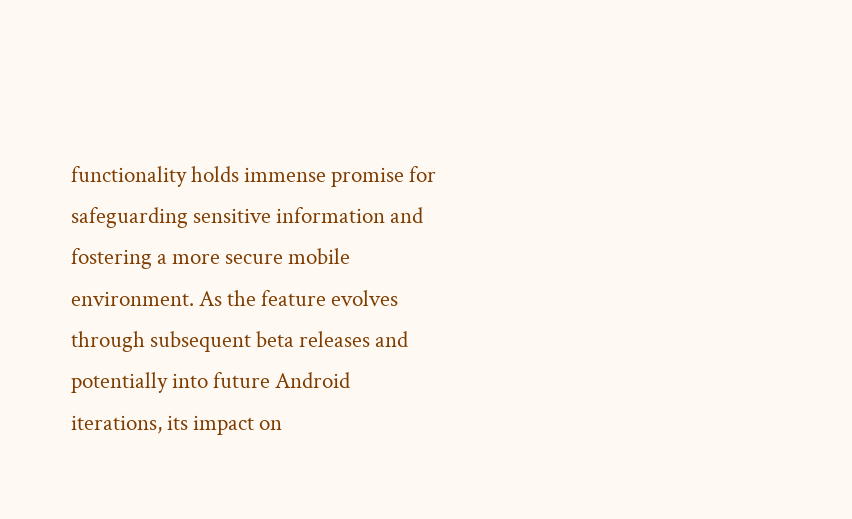functionality holds immense promise for safeguarding sensitive information and fostering a more secure mobile environment. As the feature evolves through subsequent beta releases and potentially into future Android iterations, its impact on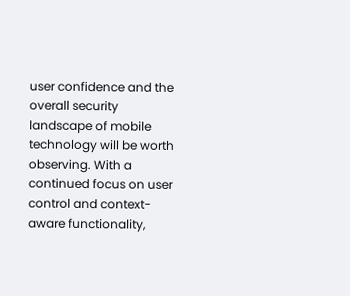user confidence and the overall security landscape of mobile technology will be worth observing. With a continued focus on user control and context-aware functionality,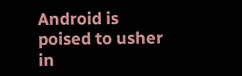Android is poised to usher in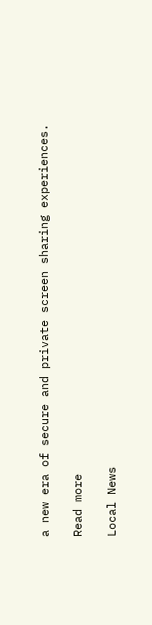a new era of secure and private screen sharing experiences.

Read more

Local News